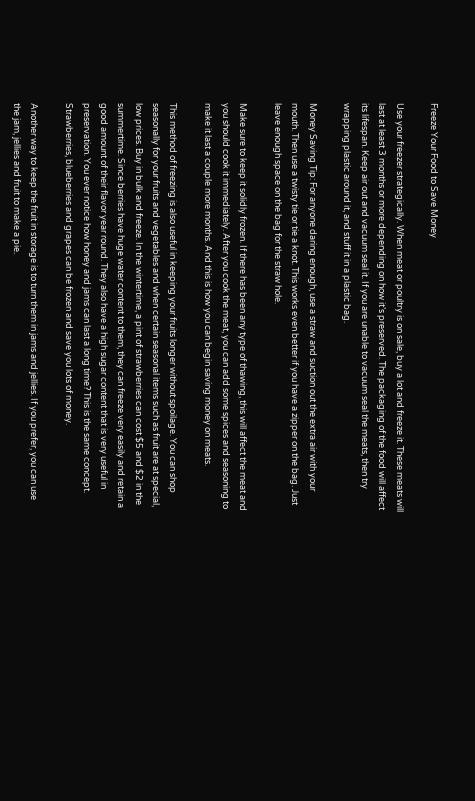Freeze Your Food to Save Money

Use your freezer strategically. When meat or poultry is on sale, buy a lot and freeze it. These meats will last at least 3 months or more depending on how it’s preserved. The packaging of the food will affect its lifespan. Keep air out and vacuum seal it. If you are unable to vacuum seal the meats, then try wrapping plastic around it, and stuff it in a plastic bag.

Money Saving Tip: For anyone daring enough, use a straw and suction out the extra air with your mouth. Then use a twisty tie or tie a knot. This works even better if you have a zipper on the bag. Just leave enough space on the bag for the straw hole.

Make sure to keep it solidly frozen. If there has been any type of thawing, this will affect the meat and you should cook it immediately. After you cook the meat, you can add some spices and seasoning to make it last a couple more months. And this is how you can begin saving money on meats.

This method of freezing is also useful in keeping your fruits longer without spoilage. You can shop seasonally for your fruits and vegetables and when certain seasonal items such as fruit are at special, low prices. Buy in bulk and freeze. In the wintertime, a pint of strawberries can cost $5 and $2 in the summertime. Since berries have huge water content to them, they can freeze very easily and retain a good amount of their flavor year round. They also have a high sugar content that is very useful in preservation. You ever notice how honey and jams can last a long time? This is the same concept. Strawberries, blueberries and grapes can be frozen and save you lots of money.

Another way to keep the fruit in storage is to turn them in jams and jellies. If you prefer, you can use the jam, jellies and fruit to make a pie.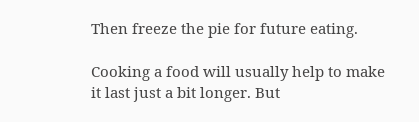Then freeze the pie for future eating.

Cooking a food will usually help to make it last just a bit longer. But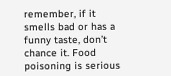remember, if it smells bad or has a funny taste, don’t chance it. Food poisoning is serious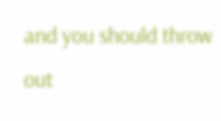and you should throw out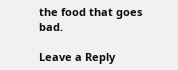the food that goes bad.

Leave a Reply